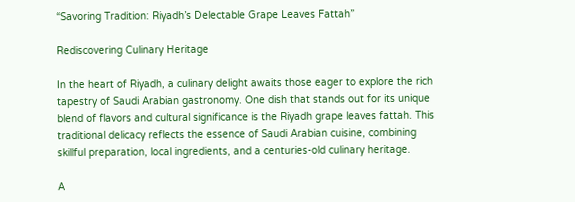“Savoring Tradition: Riyadh’s Delectable Grape Leaves Fattah”

Rediscovering Culinary Heritage

In the heart of Riyadh, a culinary delight awaits those eager to explore the rich tapestry of Saudi Arabian gastronomy. One dish that stands out for its unique blend of flavors and cultural significance is the Riyadh grape leaves fattah. This traditional delicacy reflects the essence of Saudi Arabian cuisine, combining skillful preparation, local ingredients, and a centuries-old culinary heritage.

A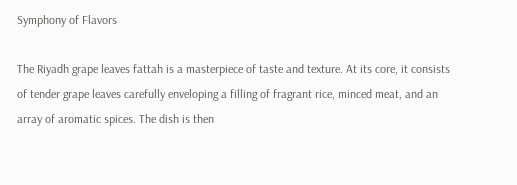Symphony of Flavors

The Riyadh grape leaves fattah is a masterpiece of taste and texture. At its core, it consists of tender grape leaves carefully enveloping a filling of fragrant rice, minced meat, and an array of aromatic spices. The dish is then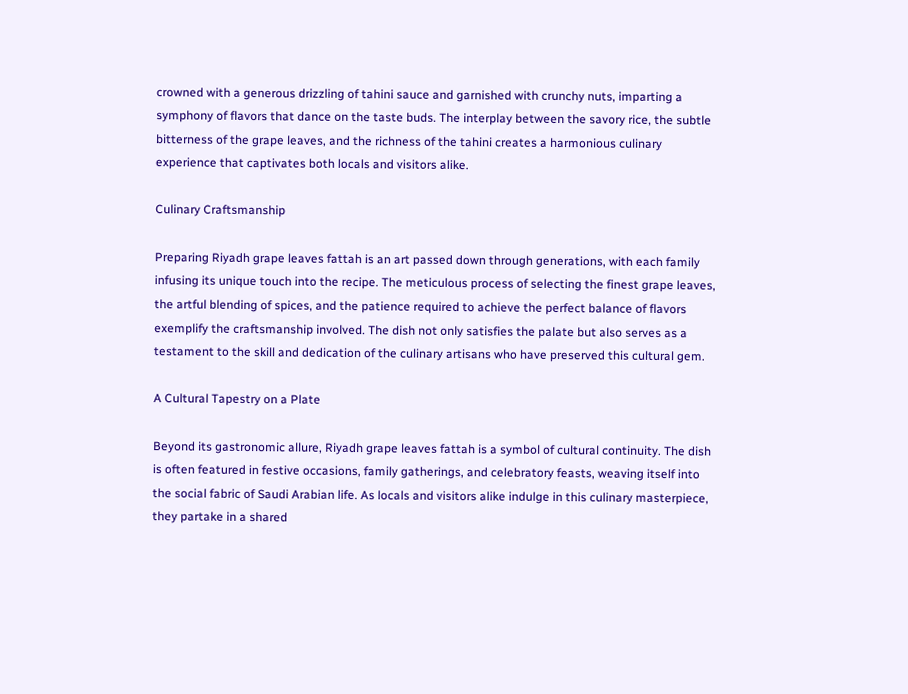crowned with a generous drizzling of tahini sauce and garnished with crunchy nuts, imparting a symphony of flavors that dance on the taste buds. The interplay between the savory rice, the subtle bitterness of the grape leaves, and the richness of the tahini creates a harmonious culinary experience that captivates both locals and visitors alike.

Culinary Craftsmanship

Preparing Riyadh grape leaves fattah is an art passed down through generations, with each family infusing its unique touch into the recipe. The meticulous process of selecting the finest grape leaves, the artful blending of spices, and the patience required to achieve the perfect balance of flavors exemplify the craftsmanship involved. The dish not only satisfies the palate but also serves as a testament to the skill and dedication of the culinary artisans who have preserved this cultural gem.

A Cultural Tapestry on a Plate

Beyond its gastronomic allure, Riyadh grape leaves fattah is a symbol of cultural continuity. The dish is often featured in festive occasions, family gatherings, and celebratory feasts, weaving itself into the social fabric of Saudi Arabian life. As locals and visitors alike indulge in this culinary masterpiece, they partake in a shared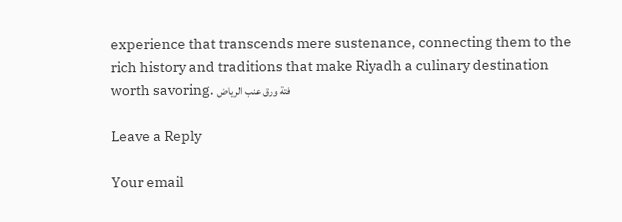experience that transcends mere sustenance, connecting them to the rich history and traditions that make Riyadh a culinary destination worth savoring. فتة ورق عنب الرياض

Leave a Reply

Your email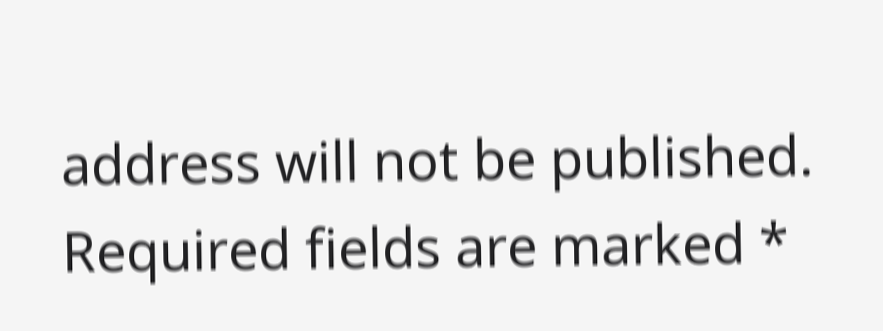address will not be published. Required fields are marked *